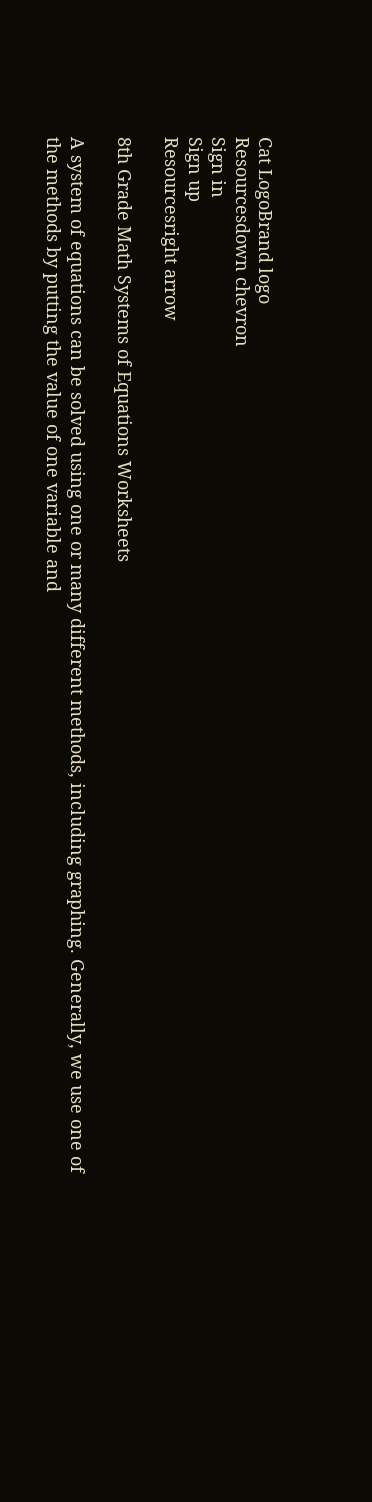Cat LogoBrand logo
Resourcesdown chevron
Sign in
Sign up
Resourcesright arrow

8th Grade Math Systems of Equations Worksheets

A system of equations can be solved using one or many different methods, including graphing. Generally, we use one of the methods by putting the value of one variable and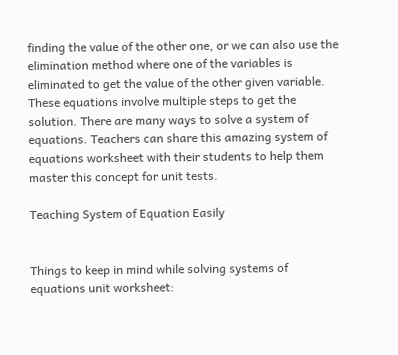finding the value of the other one, or we can also use the elimination method where one of the variables is eliminated to get the value of the other given variable. These equations involve multiple steps to get the solution. There are many ways to solve a system of equations. Teachers can share this amazing system of equations worksheet with their students to help them master this concept for unit tests.

Teaching System of Equation Easily


Things to keep in mind while solving systems of equations unit worksheet: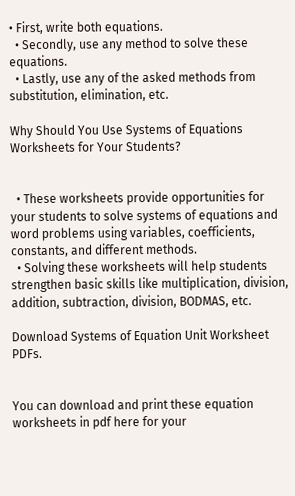• First, write both equations.
  • Secondly, use any method to solve these equations.
  • Lastly, use any of the asked methods from substitution, elimination, etc.

Why Should You Use Systems of Equations Worksheets for Your Students?


  • These worksheets provide opportunities for your students to solve systems of equations and word problems using variables, coefficients, constants, and different methods.
  • Solving these worksheets will help students strengthen basic skills like multiplication, division, addition, subtraction, division, BODMAS, etc.

Download Systems of Equation Unit Worksheet PDFs.


You can download and print these equation worksheets in pdf here for your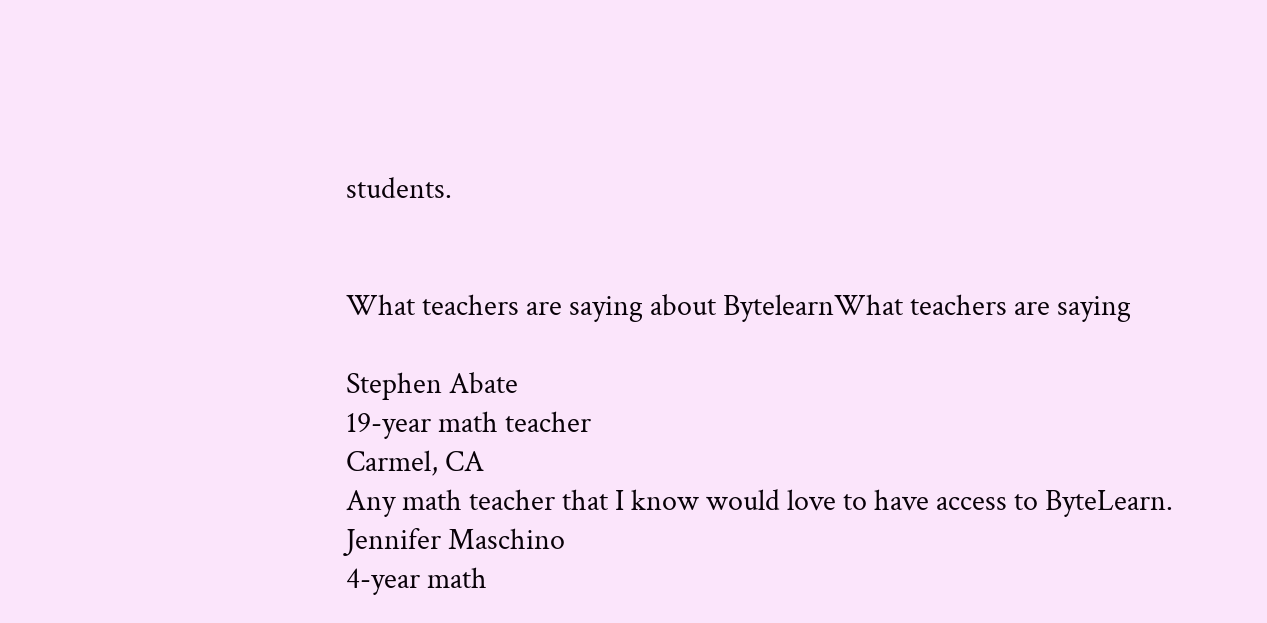students.


What teachers are saying about BytelearnWhat teachers are saying

Stephen Abate
19-year math teacher
Carmel, CA
Any math teacher that I know would love to have access to ByteLearn.
Jennifer Maschino
4-year math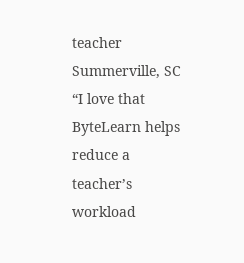teacher
Summerville, SC
“I love that ByteLearn helps reduce a teacher’s workload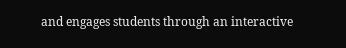and engages students through an interactive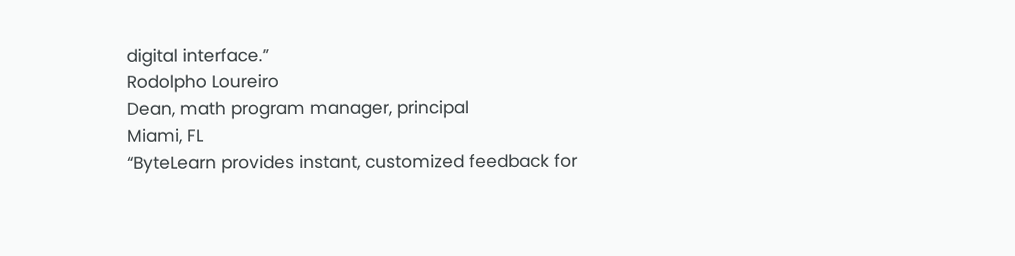digital interface.”
Rodolpho Loureiro
Dean, math program manager, principal
Miami, FL
“ByteLearn provides instant, customized feedback for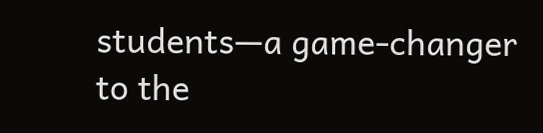students—a game-changer to the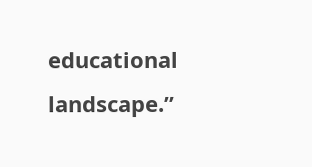educational landscape.”